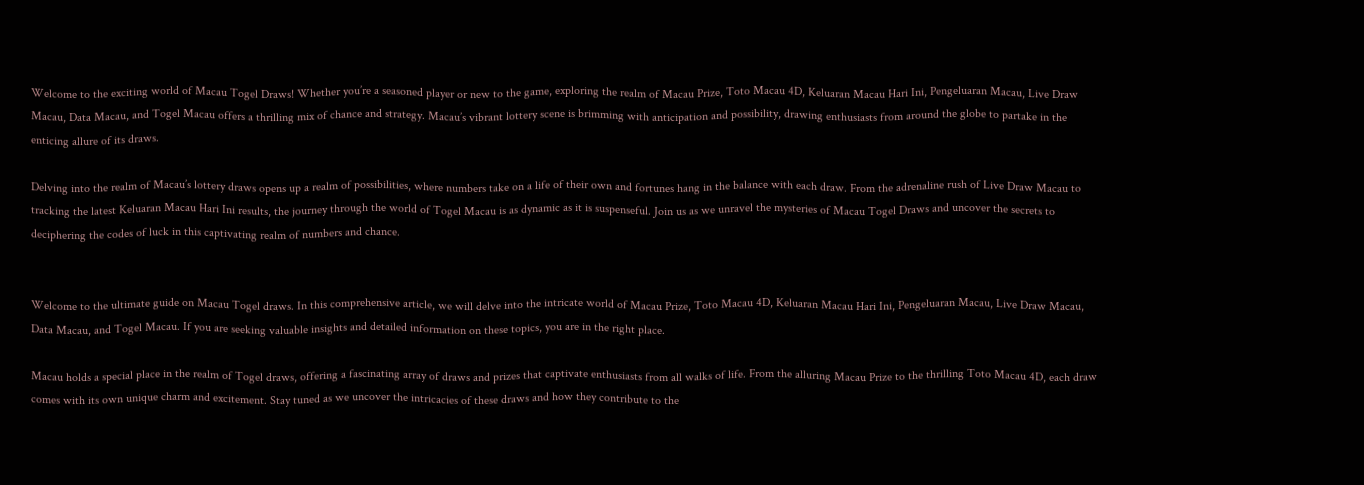Welcome to the exciting world of Macau Togel Draws! Whether you’re a seasoned player or new to the game, exploring the realm of Macau Prize, Toto Macau 4D, Keluaran Macau Hari Ini, Pengeluaran Macau, Live Draw Macau, Data Macau, and Togel Macau offers a thrilling mix of chance and strategy. Macau’s vibrant lottery scene is brimming with anticipation and possibility, drawing enthusiasts from around the globe to partake in the enticing allure of its draws.

Delving into the realm of Macau’s lottery draws opens up a realm of possibilities, where numbers take on a life of their own and fortunes hang in the balance with each draw. From the adrenaline rush of Live Draw Macau to tracking the latest Keluaran Macau Hari Ini results, the journey through the world of Togel Macau is as dynamic as it is suspenseful. Join us as we unravel the mysteries of Macau Togel Draws and uncover the secrets to deciphering the codes of luck in this captivating realm of numbers and chance.


Welcome to the ultimate guide on Macau Togel draws. In this comprehensive article, we will delve into the intricate world of Macau Prize, Toto Macau 4D, Keluaran Macau Hari Ini, Pengeluaran Macau, Live Draw Macau, Data Macau, and Togel Macau. If you are seeking valuable insights and detailed information on these topics, you are in the right place.

Macau holds a special place in the realm of Togel draws, offering a fascinating array of draws and prizes that captivate enthusiasts from all walks of life. From the alluring Macau Prize to the thrilling Toto Macau 4D, each draw comes with its own unique charm and excitement. Stay tuned as we uncover the intricacies of these draws and how they contribute to the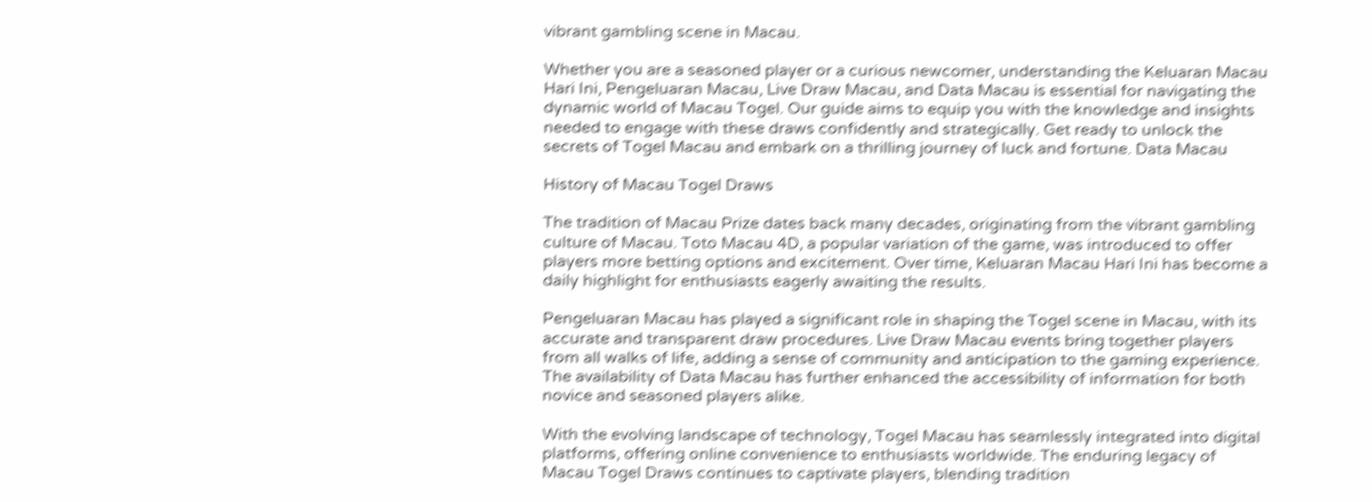vibrant gambling scene in Macau.

Whether you are a seasoned player or a curious newcomer, understanding the Keluaran Macau Hari Ini, Pengeluaran Macau, Live Draw Macau, and Data Macau is essential for navigating the dynamic world of Macau Togel. Our guide aims to equip you with the knowledge and insights needed to engage with these draws confidently and strategically. Get ready to unlock the secrets of Togel Macau and embark on a thrilling journey of luck and fortune. Data Macau

History of Macau Togel Draws

The tradition of Macau Prize dates back many decades, originating from the vibrant gambling culture of Macau. Toto Macau 4D, a popular variation of the game, was introduced to offer players more betting options and excitement. Over time, Keluaran Macau Hari Ini has become a daily highlight for enthusiasts eagerly awaiting the results.

Pengeluaran Macau has played a significant role in shaping the Togel scene in Macau, with its accurate and transparent draw procedures. Live Draw Macau events bring together players from all walks of life, adding a sense of community and anticipation to the gaming experience. The availability of Data Macau has further enhanced the accessibility of information for both novice and seasoned players alike.

With the evolving landscape of technology, Togel Macau has seamlessly integrated into digital platforms, offering online convenience to enthusiasts worldwide. The enduring legacy of Macau Togel Draws continues to captivate players, blending tradition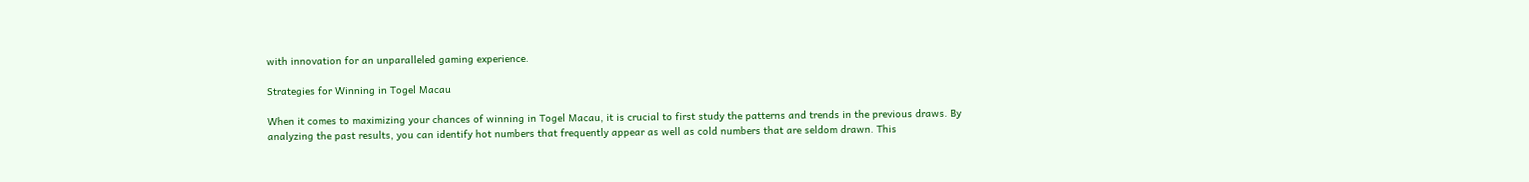with innovation for an unparalleled gaming experience.

Strategies for Winning in Togel Macau

When it comes to maximizing your chances of winning in Togel Macau, it is crucial to first study the patterns and trends in the previous draws. By analyzing the past results, you can identify hot numbers that frequently appear as well as cold numbers that are seldom drawn. This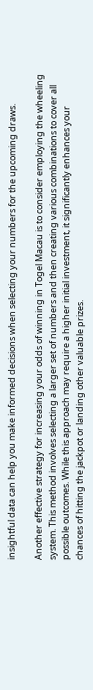insightful data can help you make informed decisions when selecting your numbers for the upcoming draws.

Another effective strategy for increasing your odds of winning in Togel Macau is to consider employing the wheeling system. This method involves selecting a larger set of numbers and then creating various combinations to cover all possible outcomes. While this approach may require a higher initial investment, it significantly enhances your chances of hitting the jackpot or landing other valuable prizes.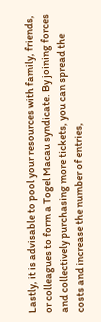Lastly, it is advisable to pool your resources with family, friends, or colleagues to form a Togel Macau syndicate. By joining forces and collectively purchasing more tickets, you can spread the costs and increase the number of entries,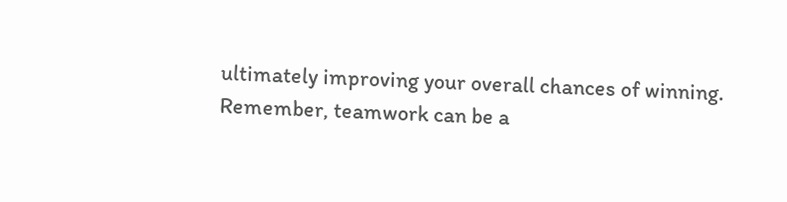ultimately improving your overall chances of winning. Remember, teamwork can be a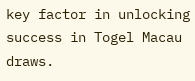key factor in unlocking success in Togel Macau draws.